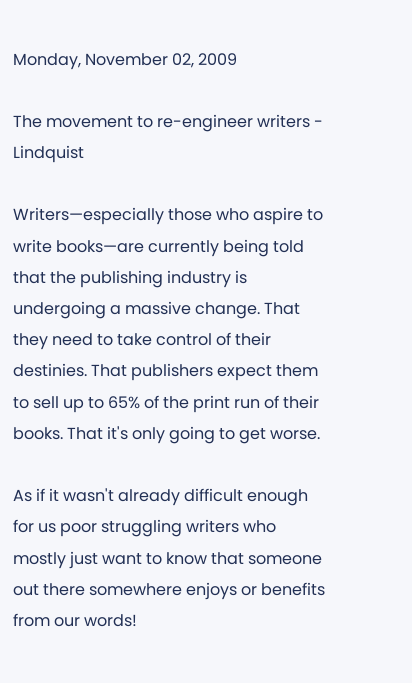Monday, November 02, 2009

The movement to re-engineer writers - Lindquist

Writers—especially those who aspire to write books—are currently being told that the publishing industry is undergoing a massive change. That they need to take control of their destinies. That publishers expect them to sell up to 65% of the print run of their books. That it's only going to get worse.

As if it wasn't already difficult enough for us poor struggling writers who mostly just want to know that someone out there somewhere enjoys or benefits from our words!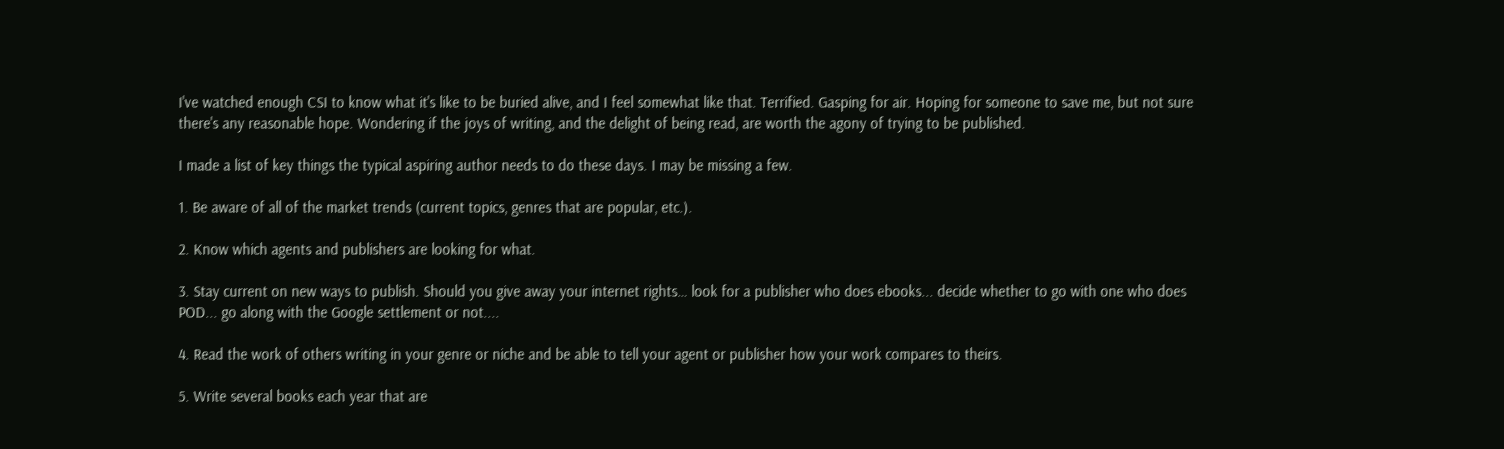I've watched enough CSI to know what it's like to be buried alive, and I feel somewhat like that. Terrified. Gasping for air. Hoping for someone to save me, but not sure there's any reasonable hope. Wondering if the joys of writing, and the delight of being read, are worth the agony of trying to be published.

I made a list of key things the typical aspiring author needs to do these days. I may be missing a few.

1. Be aware of all of the market trends (current topics, genres that are popular, etc.).

2. Know which agents and publishers are looking for what.

3. Stay current on new ways to publish. Should you give away your internet rights… look for a publisher who does ebooks... decide whether to go with one who does POD... go along with the Google settlement or not....

4. Read the work of others writing in your genre or niche and be able to tell your agent or publisher how your work compares to theirs.

5. Write several books each year that are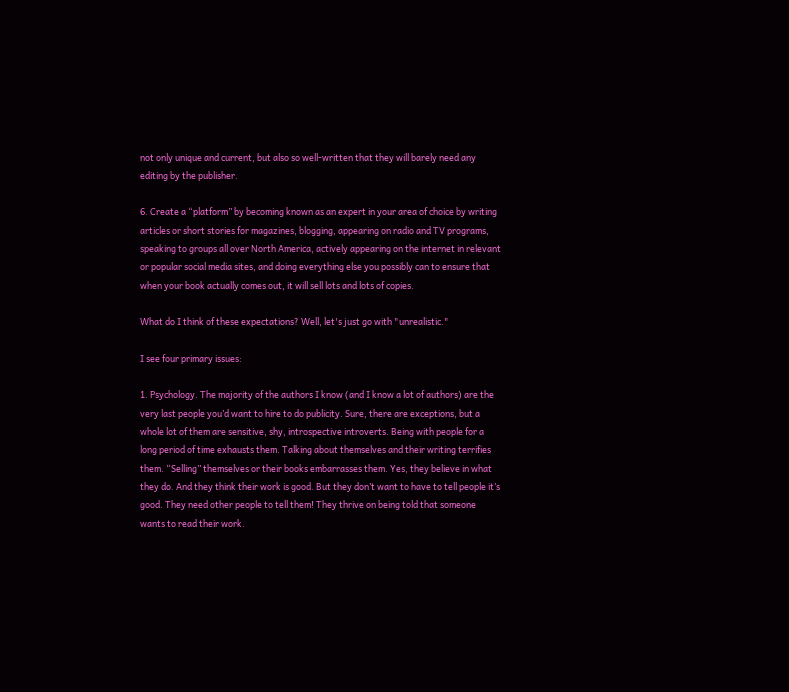not only unique and current, but also so well-written that they will barely need any editing by the publisher.

6. Create a “platform” by becoming known as an expert in your area of choice by writing articles or short stories for magazines, blogging, appearing on radio and TV programs, speaking to groups all over North America, actively appearing on the internet in relevant or popular social media sites, and doing everything else you possibly can to ensure that when your book actually comes out, it will sell lots and lots of copies.

What do I think of these expectations? Well, let's just go with "unrealistic."

I see four primary issues:

1. Psychology. The majority of the authors I know (and I know a lot of authors) are the very last people you’d want to hire to do publicity. Sure, there are exceptions, but a whole lot of them are sensitive, shy, introspective introverts. Being with people for a long period of time exhausts them. Talking about themselves and their writing terrifies them. “Selling” themselves or their books embarrasses them. Yes, they believe in what they do. And they think their work is good. But they don’t want to have to tell people it’s good. They need other people to tell them! They thrive on being told that someone wants to read their work.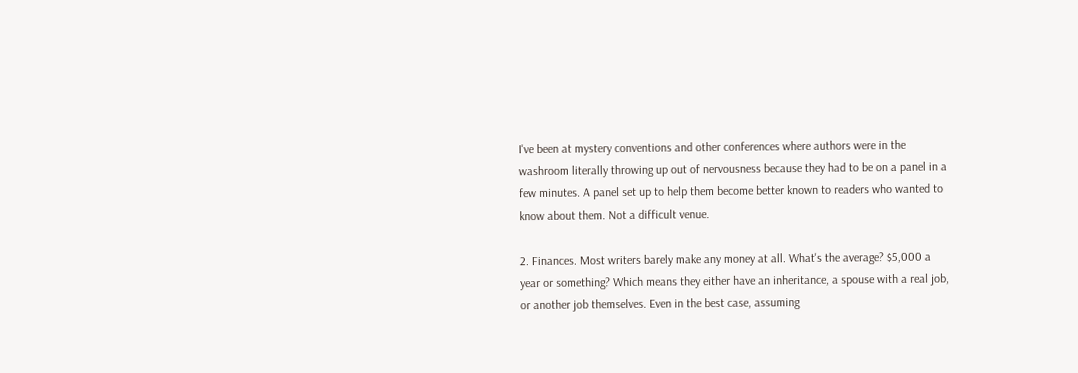I've been at mystery conventions and other conferences where authors were in the washroom literally throwing up out of nervousness because they had to be on a panel in a few minutes. A panel set up to help them become better known to readers who wanted to know about them. Not a difficult venue.

2. Finances. Most writers barely make any money at all. What's the average? $5,000 a year or something? Which means they either have an inheritance, a spouse with a real job, or another job themselves. Even in the best case, assuming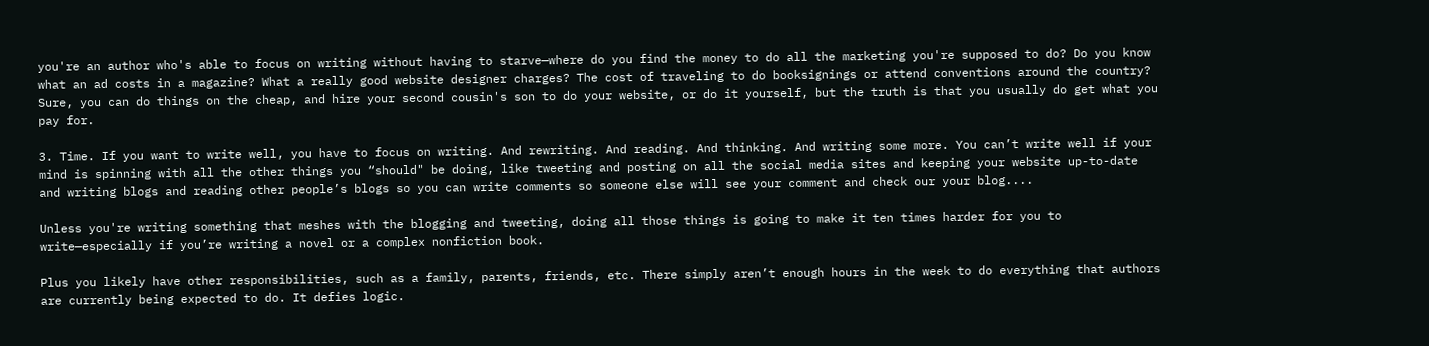you're an author who's able to focus on writing without having to starve—where do you find the money to do all the marketing you're supposed to do? Do you know what an ad costs in a magazine? What a really good website designer charges? The cost of traveling to do booksignings or attend conventions around the country? Sure, you can do things on the cheap, and hire your second cousin's son to do your website, or do it yourself, but the truth is that you usually do get what you pay for.

3. Time. If you want to write well, you have to focus on writing. And rewriting. And reading. And thinking. And writing some more. You can’t write well if your mind is spinning with all the other things you “should" be doing, like tweeting and posting on all the social media sites and keeping your website up-to-date and writing blogs and reading other people’s blogs so you can write comments so someone else will see your comment and check our your blog....

Unless you're writing something that meshes with the blogging and tweeting, doing all those things is going to make it ten times harder for you to write—especially if you’re writing a novel or a complex nonfiction book.

Plus you likely have other responsibilities, such as a family, parents, friends, etc. There simply aren’t enough hours in the week to do everything that authors are currently being expected to do. It defies logic.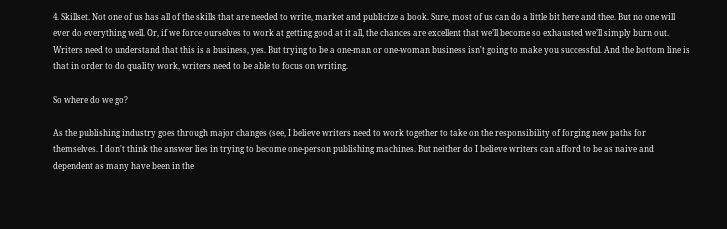4. Skillset. Not one of us has all of the skills that are needed to write, market and publicize a book. Sure, most of us can do a little bit here and thee. But no one will ever do everything well. Or, if we force ourselves to work at getting good at it all, the chances are excellent that we’ll become so exhausted we’ll simply burn out. Writers need to understand that this is a business, yes. But trying to be a one-man or one-woman business isn't going to make you successful. And the bottom line is that in order to do quality work, writers need to be able to focus on writing.

So where do we go?

As the publishing industry goes through major changes (see, I believe writers need to work together to take on the responsibility of forging new paths for themselves. I don't think the answer lies in trying to become one-person publishing machines. But neither do I believe writers can afford to be as naive and dependent as many have been in the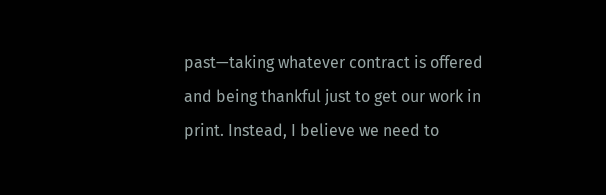past—taking whatever contract is offered and being thankful just to get our work in print. Instead, I believe we need to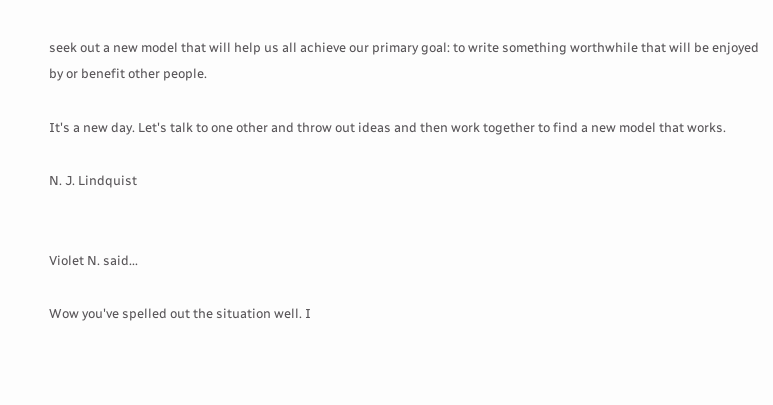seek out a new model that will help us all achieve our primary goal: to write something worthwhile that will be enjoyed by or benefit other people.

It's a new day. Let's talk to one other and throw out ideas and then work together to find a new model that works.

N. J. Lindquist


Violet N. said...

Wow you've spelled out the situation well. I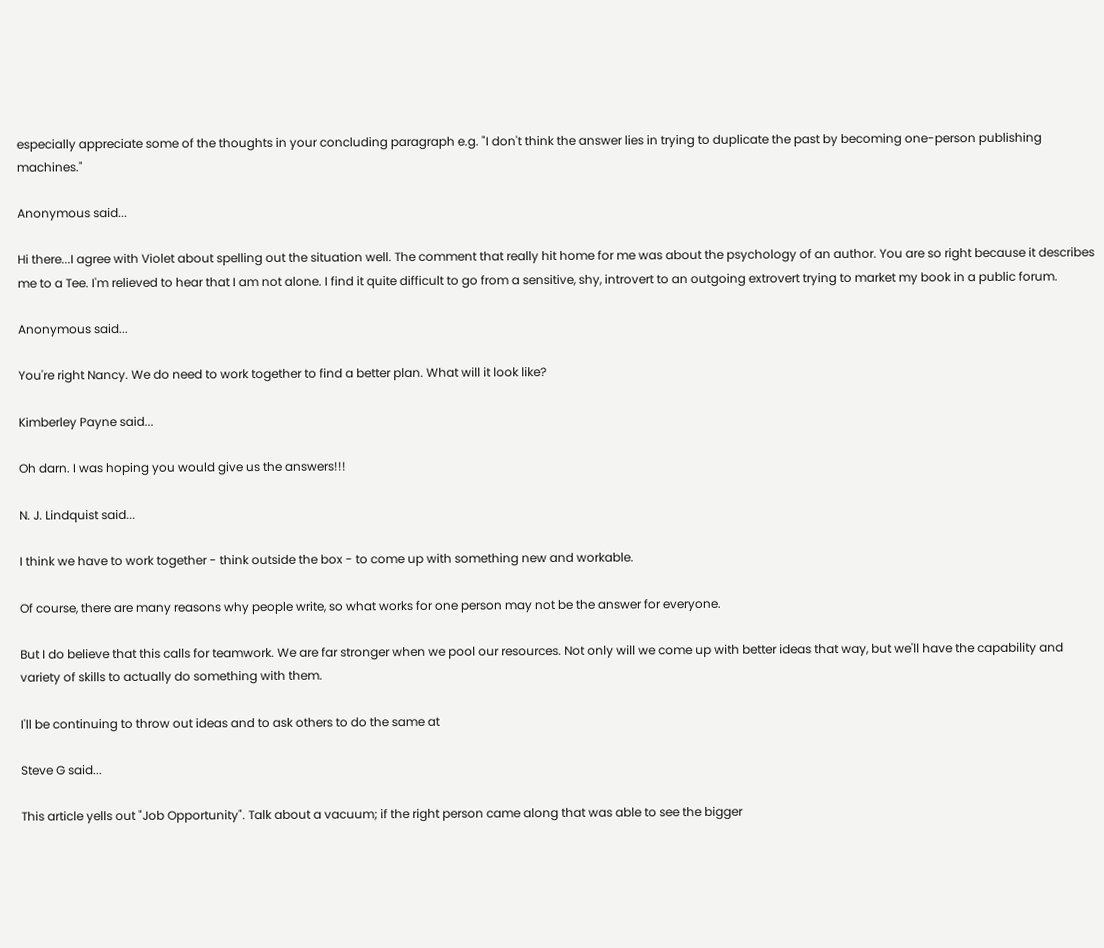especially appreciate some of the thoughts in your concluding paragraph e.g. "I don't think the answer lies in trying to duplicate the past by becoming one-person publishing machines."

Anonymous said...

Hi there...I agree with Violet about spelling out the situation well. The comment that really hit home for me was about the psychology of an author. You are so right because it describes me to a Tee. I'm relieved to hear that I am not alone. I find it quite difficult to go from a sensitive, shy, introvert to an outgoing extrovert trying to market my book in a public forum.

Anonymous said...

You're right Nancy. We do need to work together to find a better plan. What will it look like?

Kimberley Payne said...

Oh darn. I was hoping you would give us the answers!!!

N. J. Lindquist said...

I think we have to work together - think outside the box - to come up with something new and workable.

Of course, there are many reasons why people write, so what works for one person may not be the answer for everyone.

But I do believe that this calls for teamwork. We are far stronger when we pool our resources. Not only will we come up with better ideas that way, but we'll have the capability and variety of skills to actually do something with them.

I'll be continuing to throw out ideas and to ask others to do the same at

Steve G said...

This article yells out "Job Opportunity". Talk about a vacuum; if the right person came along that was able to see the bigger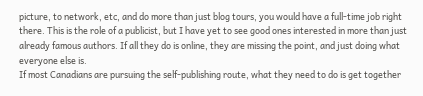picture, to network, etc, and do more than just blog tours, you would have a full-time job right there. This is the role of a publicist, but I have yet to see good ones interested in more than just already famous authors. If all they do is online, they are missing the point, and just doing what everyone else is.
If most Canadians are pursuing the self-publishing route, what they need to do is get together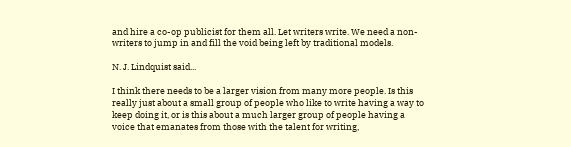and hire a co-op publicist for them all. Let writers write. We need a non-writers to jump in and fill the void being left by traditional models.

N. J. Lindquist said...

I think there needs to be a larger vision from many more people. Is this really just about a small group of people who like to write having a way to keep doing it, or is this about a much larger group of people having a voice that emanates from those with the talent for writing,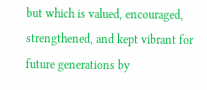but which is valued, encouraged, strengthened, and kept vibrant for future generations by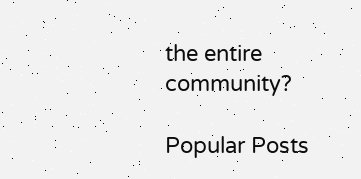the entire community?

Popular Posts